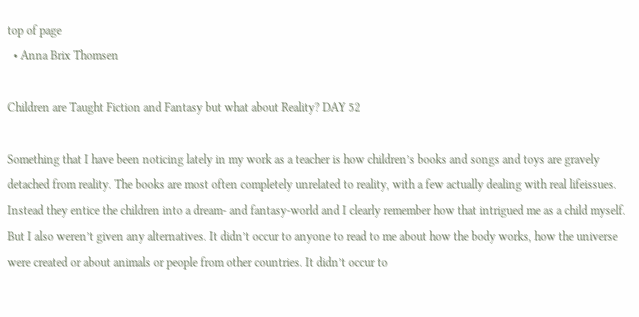top of page
  • Anna Brix Thomsen

Children are Taught Fiction and Fantasy but what about Reality? DAY 52

Something that I have been noticing lately in my work as a teacher is how children’s books and songs and toys are gravely detached from reality. The books are most often completely unrelated to reality, with a few actually dealing with real lifeissues. Instead they entice the children into a dream- and fantasy-world and I clearly remember how that intrigued me as a child myself. But I also weren’t given any alternatives. It didn’t occur to anyone to read to me about how the body works, how the universe were created or about animals or people from other countries. It didn’t occur to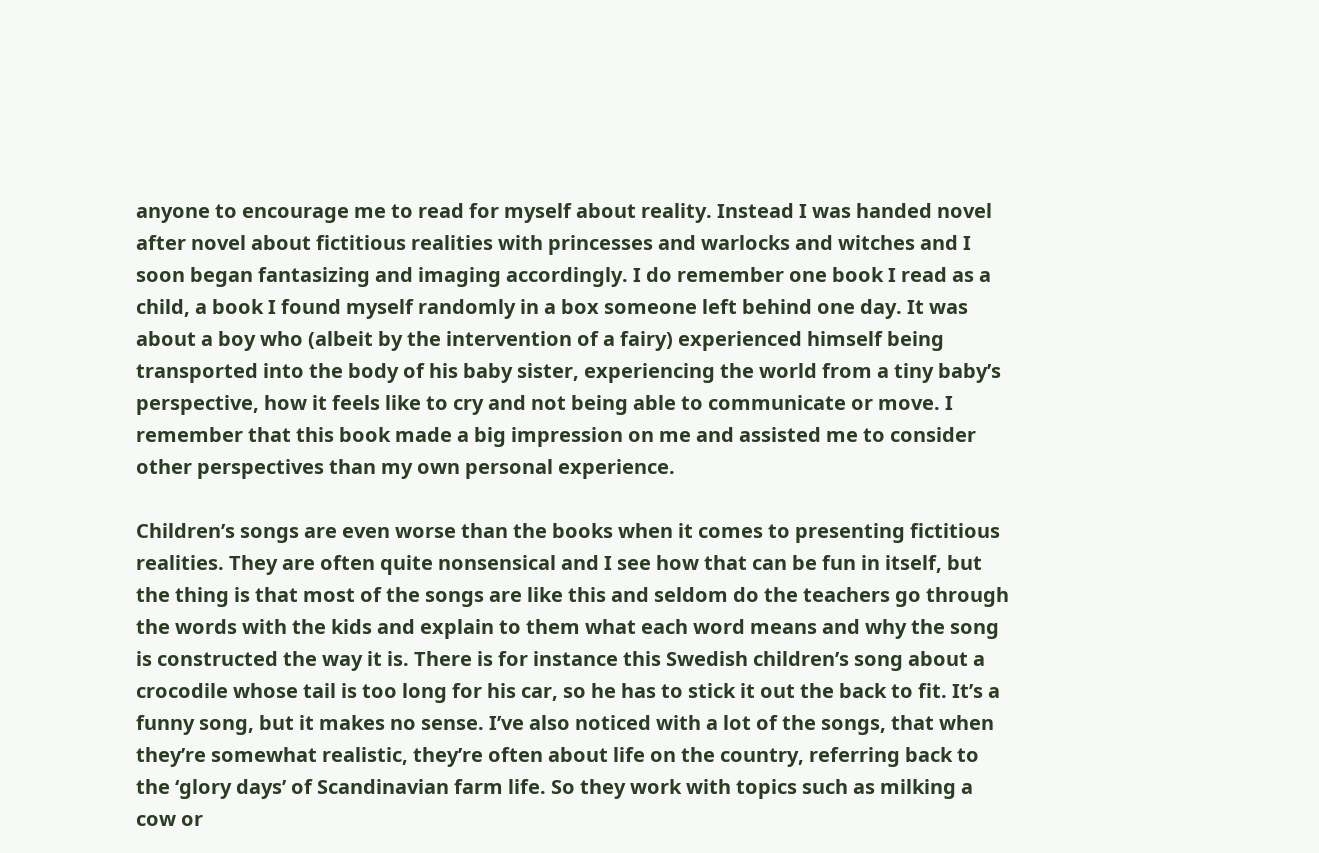anyone to encourage me to read for myself about reality. Instead I was handed novel after novel about fictitious realities with princesses and warlocks and witches and I soon began fantasizing and imaging accordingly. I do remember one book I read as a child, a book I found myself randomly in a box someone left behind one day. It was about a boy who (albeit by the intervention of a fairy) experienced himself being transported into the body of his baby sister, experiencing the world from a tiny baby’s perspective, how it feels like to cry and not being able to communicate or move. I remember that this book made a big impression on me and assisted me to consider other perspectives than my own personal experience.

Children’s songs are even worse than the books when it comes to presenting fictitious realities. They are often quite nonsensical and I see how that can be fun in itself, but the thing is that most of the songs are like this and seldom do the teachers go through the words with the kids and explain to them what each word means and why the song is constructed the way it is. There is for instance this Swedish children’s song about a crocodile whose tail is too long for his car, so he has to stick it out the back to fit. It’s a funny song, but it makes no sense. I’ve also noticed with a lot of the songs, that when they’re somewhat realistic, they’re often about life on the country, referring back to the ‘glory days’ of Scandinavian farm life. So they work with topics such as milking a cow or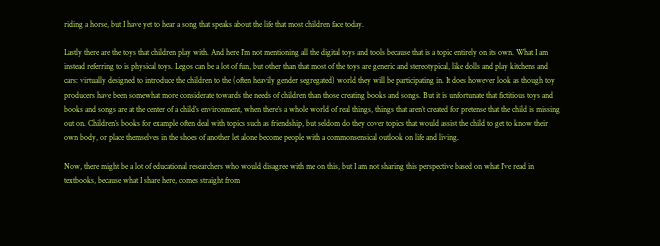riding a horse, but I have yet to hear a song that speaks about the life that most children face today.

Lastly there are the toys that children play with. And here I’m not mentioning all the digital toys and tools because that is a topic entirely on its own. What I am instead referring to is physical toys. Legos can be a lot of fun, but other than that most of the toys are generic and stereotypical, like dolls and play kitchens and cars: virtually designed to introduce the children to the (often heavily gender segregated) world they will be participating in. It does however look as though toy producers have been somewhat more considerate towards the needs of children than those creating books and songs. But it is unfortunate that fictitious toys and books and songs are at the center of a child’s environment, when there’s a whole world of real things, things that aren’t created for pretense that the child is missing out on. Children’s books for example often deal with topics such as friendship, but seldom do they cover topics that would assist the child to get to know their own body, or place themselves in the shoes of another let alone become people with a commonsensical outlook on life and living.

Now, there might be a lot of educational researchers who would disagree with me on this, but I am not sharing this perspective based on what I’ve read in textbooks, because what I share here, comes straight from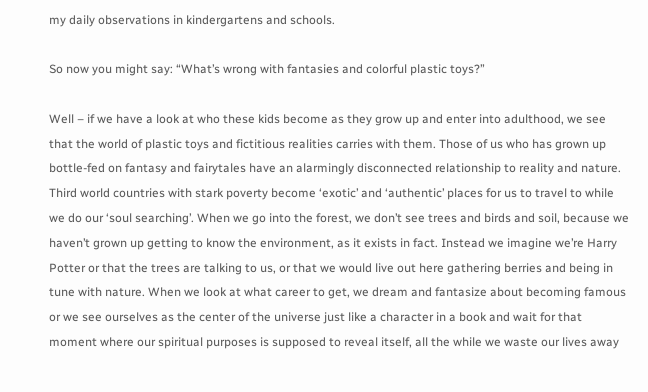my daily observations in kindergartens and schools.

So now you might say: “What’s wrong with fantasies and colorful plastic toys?”

Well – if we have a look at who these kids become as they grow up and enter into adulthood, we see that the world of plastic toys and fictitious realities carries with them. Those of us who has grown up bottle-fed on fantasy and fairytales have an alarmingly disconnected relationship to reality and nature. Third world countries with stark poverty become ‘exotic’ and ‘authentic’ places for us to travel to while we do our ‘soul searching’. When we go into the forest, we don’t see trees and birds and soil, because we haven’t grown up getting to know the environment, as it exists in fact. Instead we imagine we’re Harry Potter or that the trees are talking to us, or that we would live out here gathering berries and being in tune with nature. When we look at what career to get, we dream and fantasize about becoming famous or we see ourselves as the center of the universe just like a character in a book and wait for that moment where our spiritual purposes is supposed to reveal itself, all the while we waste our lives away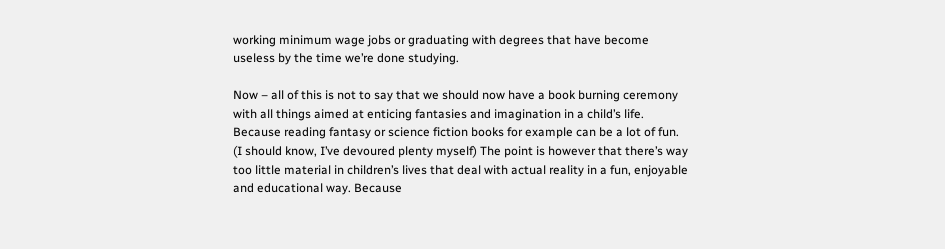working minimum wage jobs or graduating with degrees that have become useless by the time we’re done studying.

Now – all of this is not to say that we should now have a book burning ceremony with all things aimed at enticing fantasies and imagination in a child’s life. Because reading fantasy or science fiction books for example can be a lot of fun. (I should know, I’ve devoured plenty myself) The point is however that there’s way too little material in children’s lives that deal with actual reality in a fun, enjoyable and educational way. Because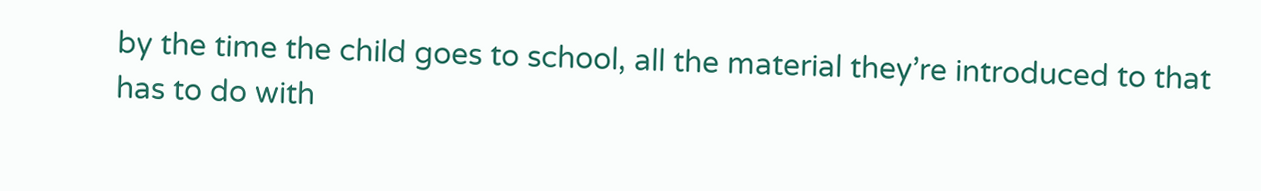by the time the child goes to school, all the material they’re introduced to that has to do with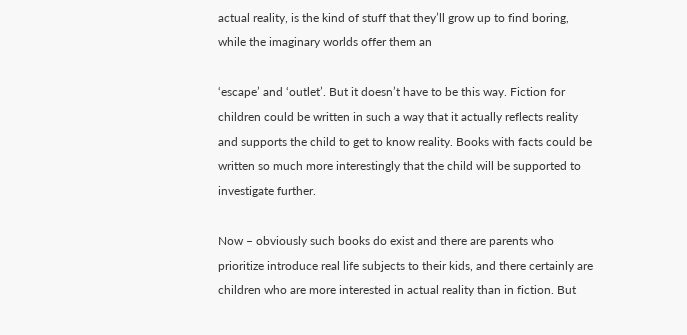actual reality, is the kind of stuff that they’ll grow up to find boring, while the imaginary worlds offer them an

‘escape’ and ‘outlet’. But it doesn’t have to be this way. Fiction for children could be written in such a way that it actually reflects reality and supports the child to get to know reality. Books with facts could be written so much more interestingly that the child will be supported to investigate further.

Now – obviously such books do exist and there are parents who prioritize introduce real life subjects to their kids, and there certainly are children who are more interested in actual reality than in fiction. But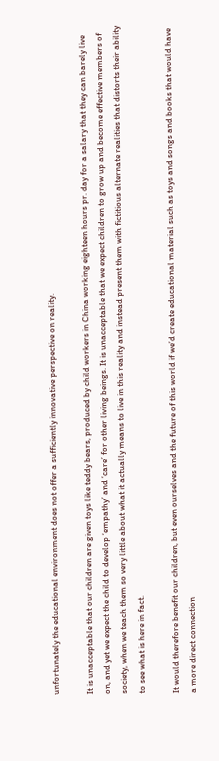unfortunately the educational environment does not offer a sufficiently innovative perspective on reality.

It is unacceptable that our children are given toys like teddy bears, produced by child workers in China working eighteen hours pr. day for a salary that they can barely live on, and yet we expect the child to develop ‘empathy’ and ‘care’ for other living beings. It is unacceptable that we expect children to grow up and become effective members of society, when we teach them so very little about what it actually means to live in this reality and instead present them with fictitious alternate realities that distorts their ability to see what is here in fact.

It would therefore benefit our children, but even ourselves and the future of this world if we’d create educational material such as toys and songs and books that would have a more direct connection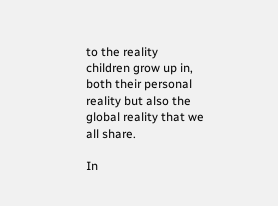to the reality children grow up in, both their personal reality but also the global reality that we all share.

In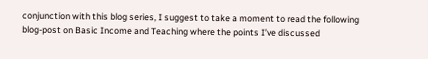conjunction with this blog series, I suggest to take a moment to read the following blog-post on Basic Income and Teaching where the points I’ve discussed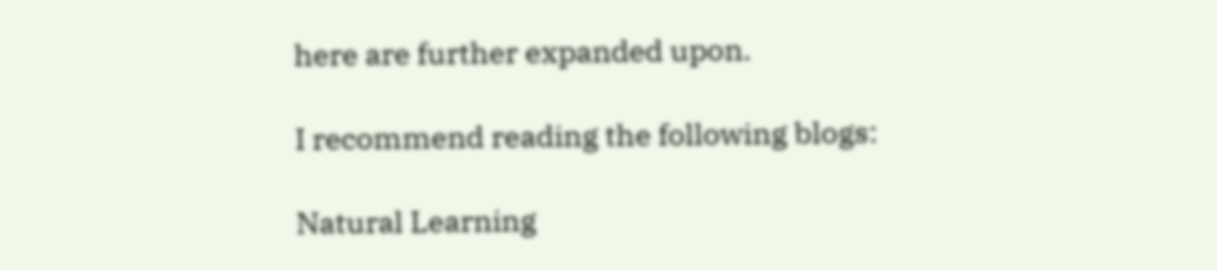here are further expanded upon.

I recommend reading the following blogs:

Natural Learning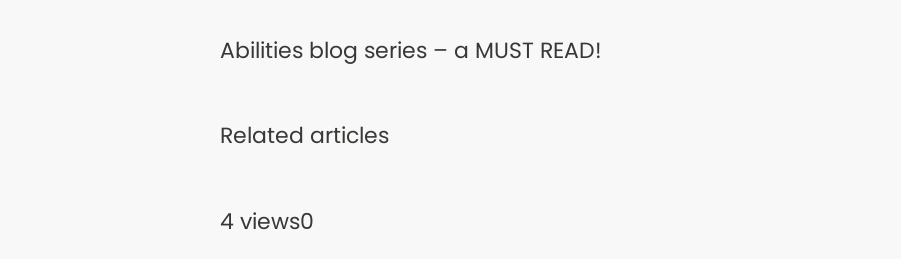Abilities blog series – a MUST READ!

Related articles

4 views0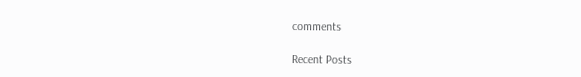comments

Recent Posts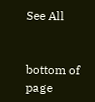See All


bottom of page